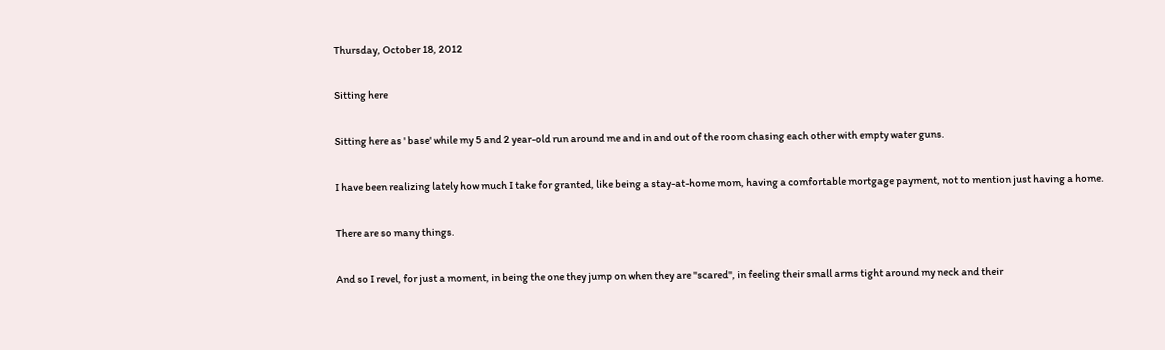Thursday, October 18, 2012

Sitting here

Sitting here as ' base' while my 5 and 2 year-old run around me and in and out of the room chasing each other with empty water guns.

I have been realizing lately how much I take for granted, like being a stay-at-home mom, having a comfortable mortgage payment, not to mention just having a home.

There are so many things.

And so I revel, for just a moment, in being the one they jump on when they are "scared", in feeling their small arms tight around my neck and their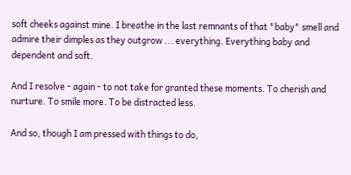soft cheeks against mine. I breathe in the last remnants of that "baby" smell and admire their dimples as they outgrow ... everything. Everything baby and dependent and soft.

And I resolve - again - to not take for granted these moments. To cherish and nurture. To smile more. To be distracted less.

And so, though I am pressed with things to do,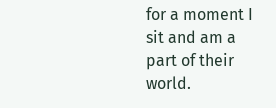for a moment I sit and am a part of their world.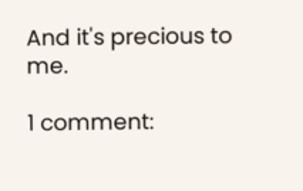And it's precious to me.

1 comment: